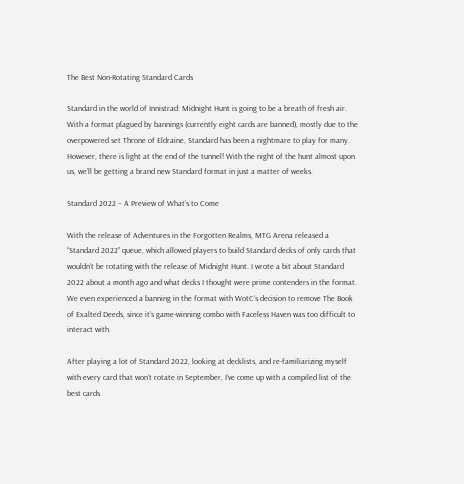The Best Non-Rotating Standard Cards

Standard in the world of Innistrad: Midnight Hunt is going to be a breath of fresh air. With a format plagued by bannings (currently eight cards are banned), mostly due to the overpowered set Throne of Eldraine, Standard has been a nightmare to play for many. However, there is light at the end of the tunnel! With the night of the hunt almost upon us, we’ll be getting a brand new Standard format in just a matter of weeks.

Standard 2022 – A Preview of What’s to Come

With the release of Adventures in the Forgotten Realms, MTG Arena released a “Standard 2022” queue, which allowed players to build Standard decks of only cards that wouldn’t be rotating with the release of Midnight Hunt. I wrote a bit about Standard 2022 about a month ago and what decks I thought were prime contenders in the format. We even experienced a banning in the format with WotC’s decision to remove The Book of Exalted Deeds, since it’s game-winning combo with Faceless Haven was too difficult to interact with.

After playing a lot of Standard 2022, looking at decklists, and re-familiarizing myself with every card that won’t rotate in September, I’ve come up with a compiled list of the best cards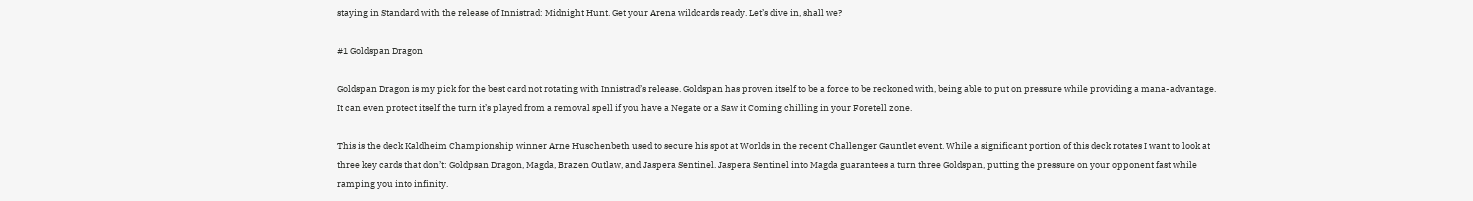staying in Standard with the release of Innistrad: Midnight Hunt. Get your Arena wildcards ready. Let’s dive in, shall we?

#1 Goldspan Dragon

Goldspan Dragon is my pick for the best card not rotating with Innistrad’s release. Goldspan has proven itself to be a force to be reckoned with, being able to put on pressure while providing a mana-advantage. It can even protect itself the turn it’s played from a removal spell if you have a Negate or a Saw it Coming chilling in your Foretell zone.

This is the deck Kaldheim Championship winner Arne Huschenbeth used to secure his spot at Worlds in the recent Challenger Gauntlet event. While a significant portion of this deck rotates I want to look at three key cards that don’t: Goldpsan Dragon, Magda, Brazen Outlaw, and Jaspera Sentinel. Jaspera Sentinel into Magda guarantees a turn three Goldspan, putting the pressure on your opponent fast while ramping you into infinity.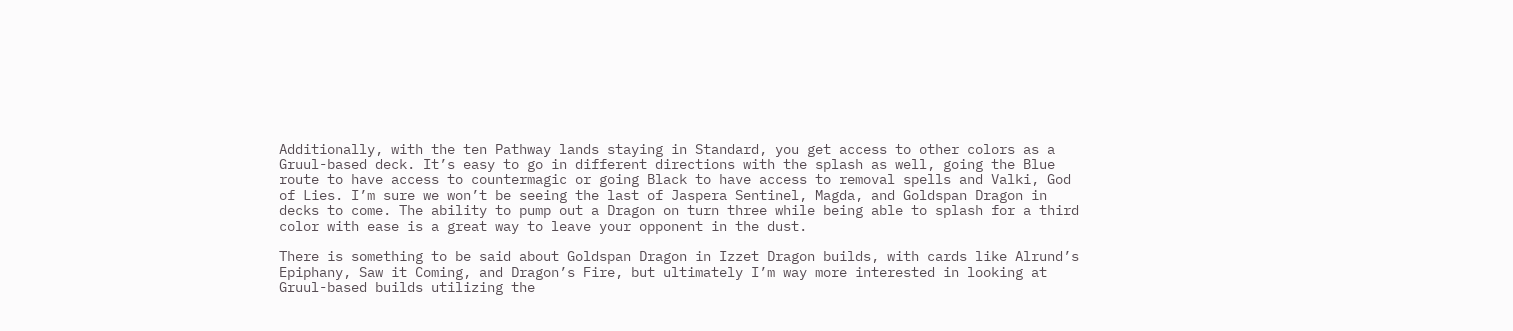Additionally, with the ten Pathway lands staying in Standard, you get access to other colors as a Gruul-based deck. It’s easy to go in different directions with the splash as well, going the Blue route to have access to countermagic or going Black to have access to removal spells and Valki, God of Lies. I’m sure we won’t be seeing the last of Jaspera Sentinel, Magda, and Goldspan Dragon in decks to come. The ability to pump out a Dragon on turn three while being able to splash for a third color with ease is a great way to leave your opponent in the dust.

There is something to be said about Goldspan Dragon in Izzet Dragon builds, with cards like Alrund’s Epiphany, Saw it Coming, and Dragon’s Fire, but ultimately I’m way more interested in looking at Gruul-based builds utilizing the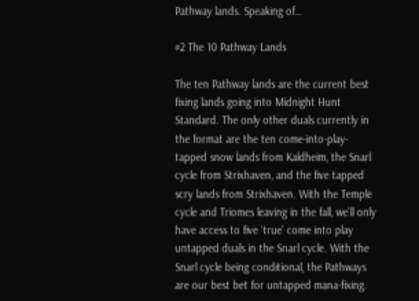Pathway lands. Speaking of…

#2 The 10 Pathway Lands

The ten Pathway lands are the current best fixing lands going into Midnight Hunt Standard. The only other duals currently in the format are the ten come-into-play-tapped snow lands from Kaldheim, the Snarl cycle from Strixhaven, and the five tapped scry lands from Strixhaven. With the Temple cycle and Triomes leaving in the fall, we’ll only have access to five ‘true’ come into play untapped duals in the Snarl cycle. With the Snarl cycle being conditional, the Pathways are our best bet for untapped mana-fixing.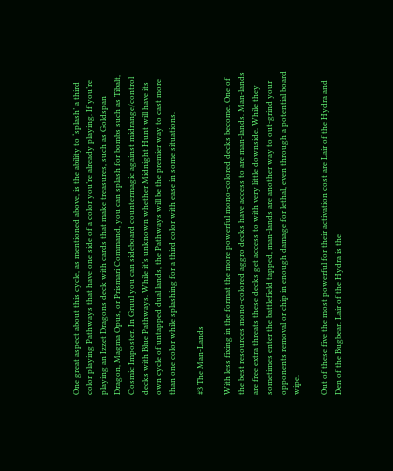One great aspect about this cycle, as mentioned above, is the ability to ‘splash’ a third color playing Pathways that have one side of a color you’re already playing. If you’re playing an Izzet Dragons deck with cards that make treasures, such as Goldspan Dragon, Magma Opus, or Prismari Command, you can splash for bombs such as Tibalt, Cosmic Imposter. In Gruul you can sideboard countermagic against midrange/control decks with Blue Pathways. While it’s unknown whether Midnight Hunt will have its own cycle of untapped dual lands, the Pathways will be the premier way to cast more than one color while splashing for a third color with ease in some situations.

#3 The Man-Lands

With less fixing in the format the more powerful mono-colored decks become. One of the best resources mono-colored aggro decks have access to are man-lands. Man-lands are free extra threats these decks get access to with very little downside. While they sometimes enter the battlefield tapped, man-lands are another way to out-grind your opponents removal or chip in enough damage for lethal, even through a potential board wipe.

Out of these five the most powerful for their activation cost are Lair of the Hydra and Den of the Bugbear. Lair of the Hydra is the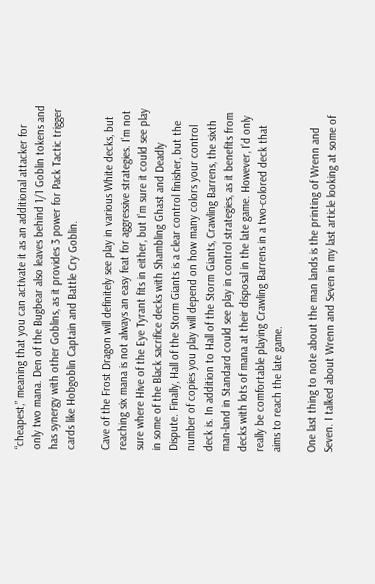“cheapest,” meaning that you can activate it as an additional attacker for only two mana. Den of the Bugbear also leaves behind 1/1 Goblin tokens and has synergy with other Goblins, as it provides 3 power for Pack Tactic trigger cards like Hobgoblin Captain and Battle Cry Goblin.

Cave of the Frost Dragon will definitely see play in various White decks, but reaching six mana is not always an easy feat for aggressive strategies. I’m not sure where Hive of the Eye Tyrant fits in either, but I’m sure it could see play in some of the Black sacrifice decks with Shambling Ghast and Deadly Dispute. Finally, Hall of the Storm Giants is a clear control finisher, but the number of copies you play will depend on how many colors your control deck is. In addition to Hall of the Storm Giants, Crawling Barrens, the sixth man-land in Standard could see play in control strategies, as it benefits from decks with lots of mana at their disposal in the late game. However, I’d only really be comfortable playing Crawling Barrens in a two-colored deck that aims to reach the late game.

One last thing to note about the man lands is the printing of Wrenn and Seven. I talked about Wrenn and Seven in my last article looking at some of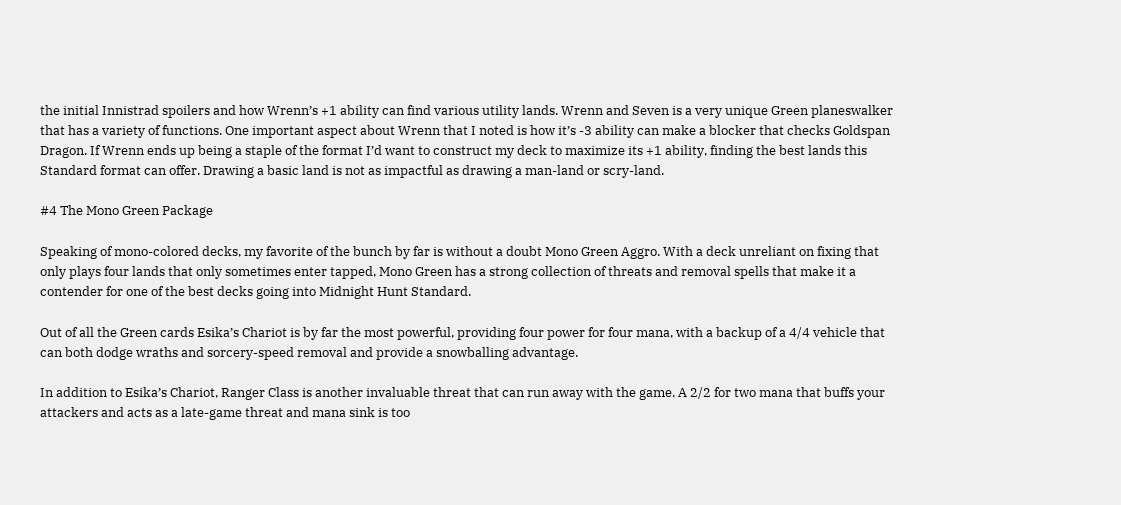the initial Innistrad spoilers and how Wrenn’s +1 ability can find various utility lands. Wrenn and Seven is a very unique Green planeswalker that has a variety of functions. One important aspect about Wrenn that I noted is how it’s -3 ability can make a blocker that checks Goldspan Dragon. If Wrenn ends up being a staple of the format I’d want to construct my deck to maximize its +1 ability, finding the best lands this Standard format can offer. Drawing a basic land is not as impactful as drawing a man-land or scry-land.

#4 The Mono Green Package

Speaking of mono-colored decks, my favorite of the bunch by far is without a doubt Mono Green Aggro. With a deck unreliant on fixing that only plays four lands that only sometimes enter tapped, Mono Green has a strong collection of threats and removal spells that make it a contender for one of the best decks going into Midnight Hunt Standard.

Out of all the Green cards Esika’s Chariot is by far the most powerful, providing four power for four mana, with a backup of a 4/4 vehicle that can both dodge wraths and sorcery-speed removal and provide a snowballing advantage.

In addition to Esika’s Chariot, Ranger Class is another invaluable threat that can run away with the game. A 2/2 for two mana that buffs your attackers and acts as a late-game threat and mana sink is too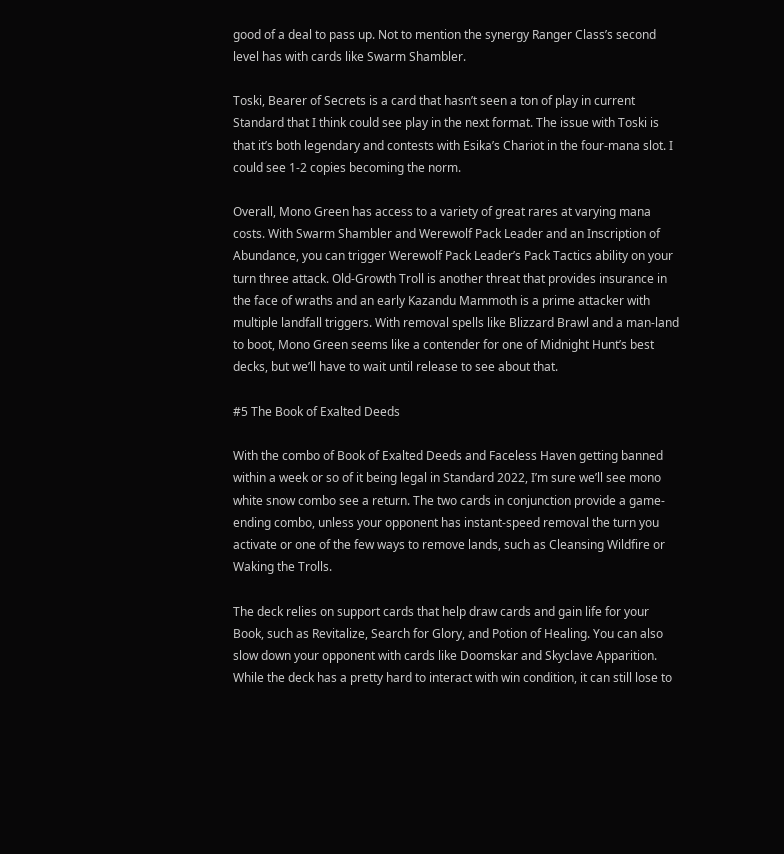good of a deal to pass up. Not to mention the synergy Ranger Class’s second level has with cards like Swarm Shambler.

Toski, Bearer of Secrets is a card that hasn’t seen a ton of play in current Standard that I think could see play in the next format. The issue with Toski is that it’s both legendary and contests with Esika’s Chariot in the four-mana slot. I could see 1-2 copies becoming the norm.

Overall, Mono Green has access to a variety of great rares at varying mana costs. With Swarm Shambler and Werewolf Pack Leader and an Inscription of Abundance, you can trigger Werewolf Pack Leader’s Pack Tactics ability on your turn three attack. Old-Growth Troll is another threat that provides insurance in the face of wraths and an early Kazandu Mammoth is a prime attacker with multiple landfall triggers. With removal spells like Blizzard Brawl and a man-land to boot, Mono Green seems like a contender for one of Midnight Hunt’s best decks, but we’ll have to wait until release to see about that.

#5 The Book of Exalted Deeds

With the combo of Book of Exalted Deeds and Faceless Haven getting banned within a week or so of it being legal in Standard 2022, I’m sure we’ll see mono white snow combo see a return. The two cards in conjunction provide a game-ending combo, unless your opponent has instant-speed removal the turn you activate or one of the few ways to remove lands, such as Cleansing Wildfire or Waking the Trolls.

The deck relies on support cards that help draw cards and gain life for your Book, such as Revitalize, Search for Glory, and Potion of Healing. You can also slow down your opponent with cards like Doomskar and Skyclave Apparition. While the deck has a pretty hard to interact with win condition, it can still lose to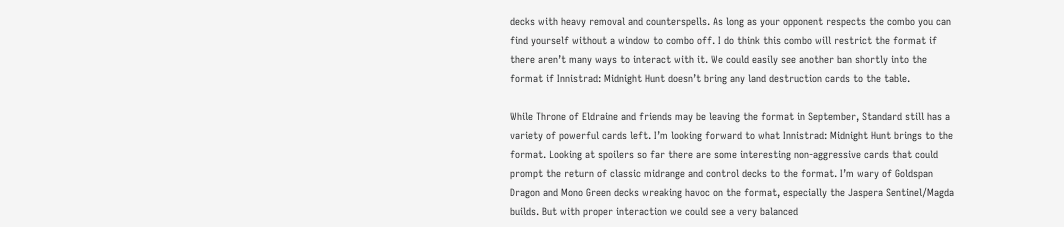decks with heavy removal and counterspells. As long as your opponent respects the combo you can find yourself without a window to combo off. I do think this combo will restrict the format if there aren’t many ways to interact with it. We could easily see another ban shortly into the format if Innistrad: Midnight Hunt doesn’t bring any land destruction cards to the table.

While Throne of Eldraine and friends may be leaving the format in September, Standard still has a variety of powerful cards left. I’m looking forward to what Innistrad: Midnight Hunt brings to the format. Looking at spoilers so far there are some interesting non-aggressive cards that could prompt the return of classic midrange and control decks to the format. I’m wary of Goldspan Dragon and Mono Green decks wreaking havoc on the format, especially the Jaspera Sentinel/Magda builds. But with proper interaction we could see a very balanced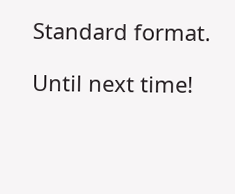Standard format.

Until next time!